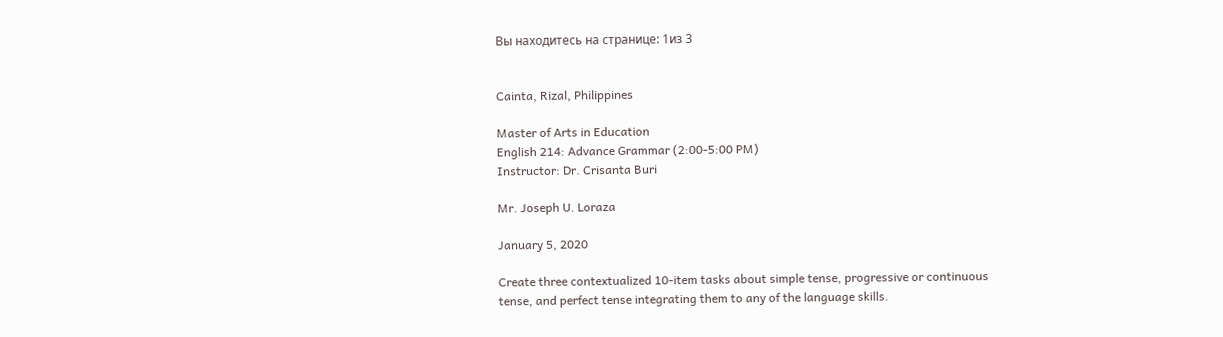Вы находитесь на странице: 1из 3


Cainta, Rizal, Philippines

Master of Arts in Education
English 214: Advance Grammar (2:00-5:00 PM)
Instructor: Dr. Crisanta Buri

Mr. Joseph U. Loraza

January 5, 2020

Create three contextualized 10-item tasks about simple tense, progressive or continuous
tense, and perfect tense integrating them to any of the language skills.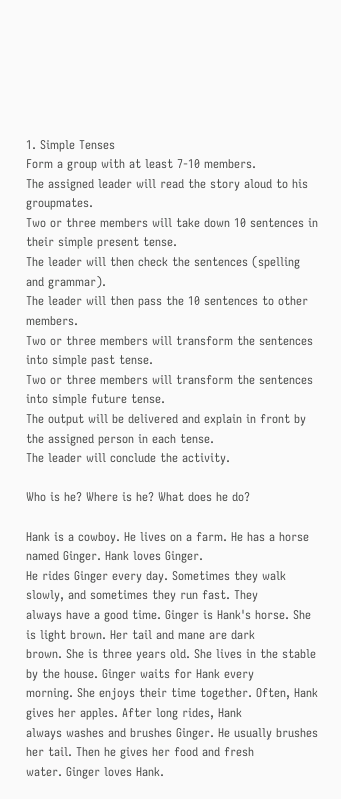1. Simple Tenses
Form a group with at least 7-10 members.
The assigned leader will read the story aloud to his groupmates.
Two or three members will take down 10 sentences in their simple present tense.
The leader will then check the sentences (spelling and grammar).
The leader will then pass the 10 sentences to other members.
Two or three members will transform the sentences into simple past tense.
Two or three members will transform the sentences into simple future tense.
The output will be delivered and explain in front by the assigned person in each tense.
The leader will conclude the activity.

Who is he? Where is he? What does he do?

Hank is a cowboy. He lives on a farm. He has a horse named Ginger. Hank loves Ginger.
He rides Ginger every day. Sometimes they walk slowly, and sometimes they run fast. They
always have a good time. Ginger is Hank's horse. She is light brown. Her tail and mane are dark
brown. She is three years old. She lives in the stable by the house. Ginger waits for Hank every
morning. She enjoys their time together. Often, Hank gives her apples. After long rides, Hank
always washes and brushes Ginger. He usually brushes her tail. Then he gives her food and fresh
water. Ginger loves Hank.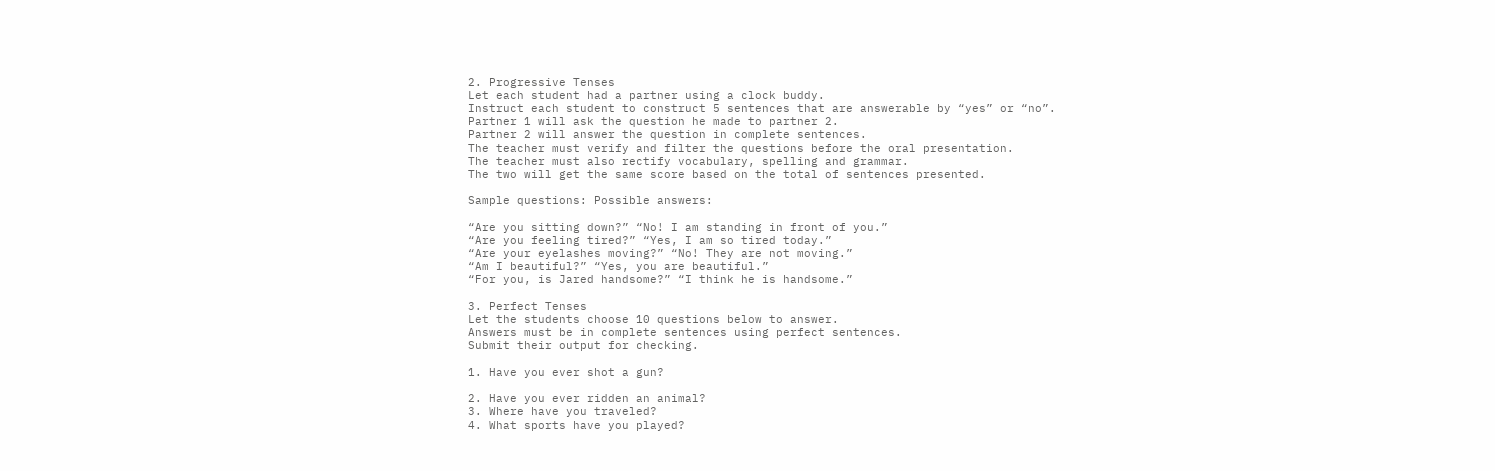2. Progressive Tenses
Let each student had a partner using a clock buddy.
Instruct each student to construct 5 sentences that are answerable by “yes” or “no”.
Partner 1 will ask the question he made to partner 2.
Partner 2 will answer the question in complete sentences.
The teacher must verify and filter the questions before the oral presentation.
The teacher must also rectify vocabulary, spelling and grammar.
The two will get the same score based on the total of sentences presented.

Sample questions: Possible answers:

“Are you sitting down?” “No! I am standing in front of you.”
“Are you feeling tired?” “Yes, I am so tired today.”
“Are your eyelashes moving?” “No! They are not moving.”
“Am I beautiful?” “Yes, you are beautiful.”
“For you, is Jared handsome?” “I think he is handsome.”

3. Perfect Tenses
Let the students choose 10 questions below to answer.
Answers must be in complete sentences using perfect sentences.
Submit their output for checking.

1. Have you ever shot a gun?

2. Have you ever ridden an animal?
3. Where have you traveled?
4. What sports have you played?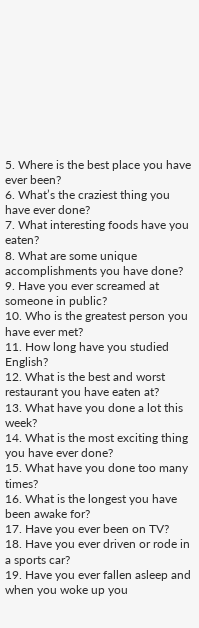5. Where is the best place you have ever been?
6. What’s the craziest thing you have ever done?
7. What interesting foods have you eaten?
8. What are some unique accomplishments you have done?
9. Have you ever screamed at someone in public?
10. Who is the greatest person you have ever met?
11. How long have you studied English?
12. What is the best and worst restaurant you have eaten at?
13. What have you done a lot this week?
14. What is the most exciting thing you have ever done?
15. What have you done too many times?
16. What is the longest you have been awake for?
17. Have you ever been on TV?
18. Have you ever driven or rode in a sports car?
19. Have you ever fallen asleep and when you woke up you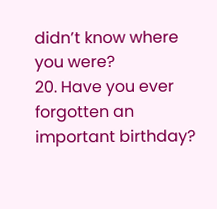didn’t know where you were?
20. Have you ever forgotten an important birthday?